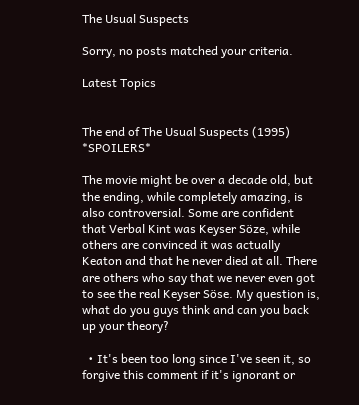The Usual Suspects

Sorry, no posts matched your criteria.

Latest Topics


The end of The Usual Suspects (1995) *SPOILERS*

The movie might be over a decade old, but the ending, while completely amazing, is also controversial. Some are confident that Verbal Kint was Keyser Söze, while others are convinced it was actually Keaton and that he never died at all. There are others who say that we never even got to see the real Keyser Söse. My question is, what do you guys think and can you back up your theory?

  • It's been too long since I've seen it, so forgive this comment if it's ignorant or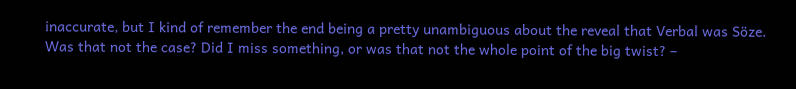inaccurate, but I kind of remember the end being a pretty unambiguous about the reveal that Verbal was Söze. Was that not the case? Did I miss something, or was that not the whole point of the big twist? –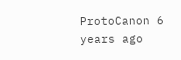ProtoCanon 6 years ago